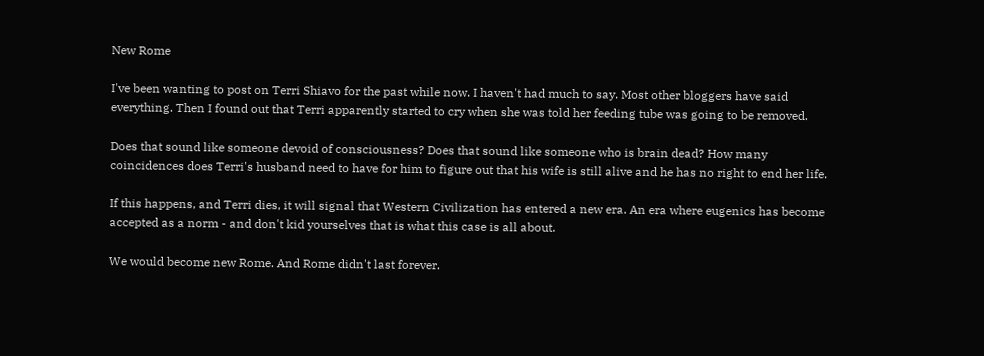New Rome

I've been wanting to post on Terri Shiavo for the past while now. I haven't had much to say. Most other bloggers have said everything. Then I found out that Terri apparently started to cry when she was told her feeding tube was going to be removed.

Does that sound like someone devoid of consciousness? Does that sound like someone who is brain dead? How many coincidences does Terri's husband need to have for him to figure out that his wife is still alive and he has no right to end her life.

If this happens, and Terri dies, it will signal that Western Civilization has entered a new era. An era where eugenics has become accepted as a norm - and don't kid yourselves that is what this case is all about.

We would become new Rome. And Rome didn't last forever.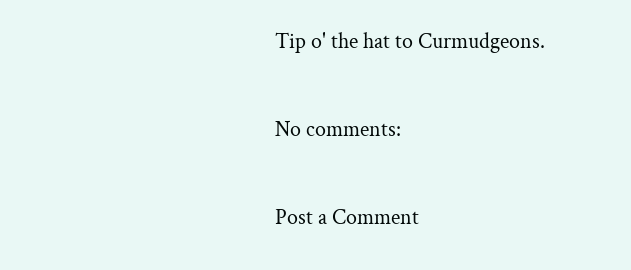Tip o' the hat to Curmudgeons.

No comments:

Post a Comment